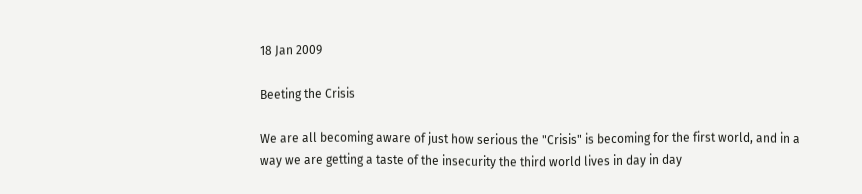18 Jan 2009

Beeting the Crisis

We are all becoming aware of just how serious the "Crisis" is becoming for the first world, and in a way we are getting a taste of the insecurity the third world lives in day in day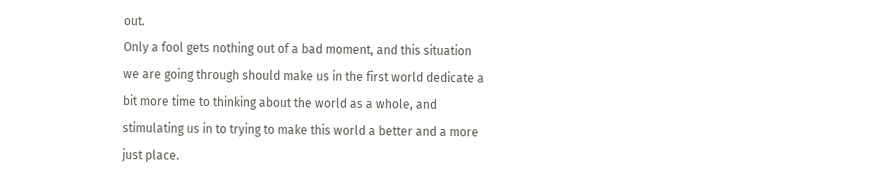out.
Only a fool gets nothing out of a bad moment, and this situation we are going through should make us in the first world dedicate a bit more time to thinking about the world as a whole, and stimulating us in to trying to make this world a better and a more just place.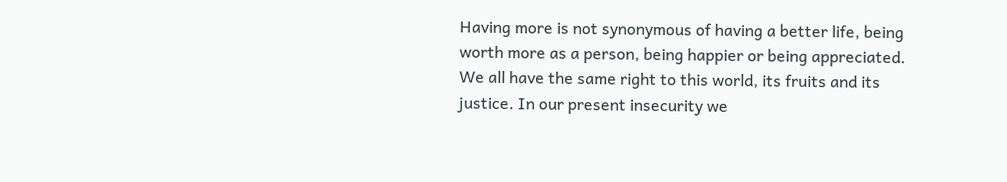Having more is not synonymous of having a better life, being worth more as a person, being happier or being appreciated. We all have the same right to this world, its fruits and its justice. In our present insecurity we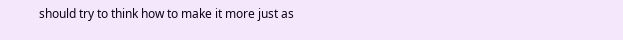should try to think how to make it more just as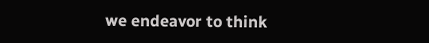we endeavor to think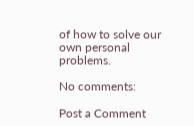of how to solve our own personal problems.

No comments:

Post a Comment